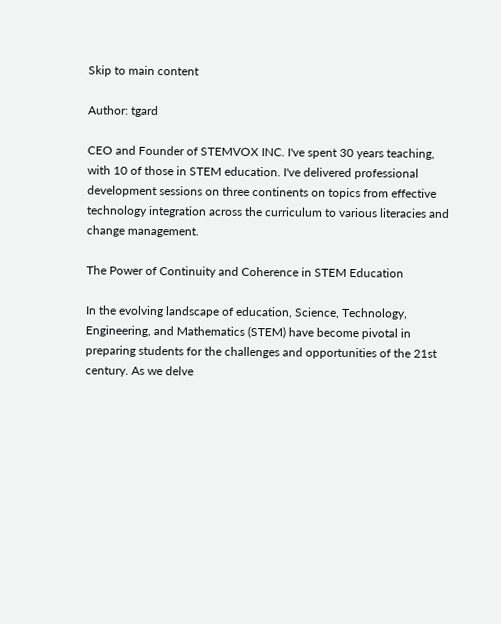Skip to main content

Author: tgard

CEO and Founder of STEMVOX INC. I've spent 30 years teaching, with 10 of those in STEM education. I've delivered professional development sessions on three continents on topics from effective technology integration across the curriculum to various literacies and change management.

The Power of Continuity and Coherence in STEM Education

In the evolving landscape of education, Science, Technology, Engineering, and Mathematics (STEM) have become pivotal in preparing students for the challenges and opportunities of the 21st century. As we delve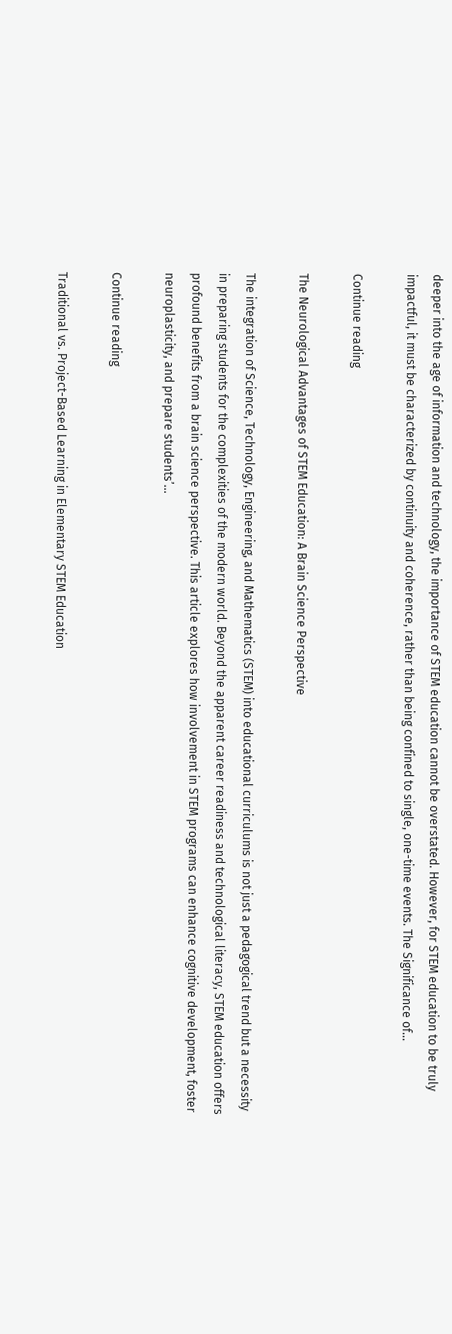deeper into the age of information and technology, the importance of STEM education cannot be overstated. However, for STEM education to be truly impactful, it must be characterized by continuity and coherence, rather than being confined to single, one-time events. The Significance of...

Continue reading

The Neurological Advantages of STEM Education: A Brain Science Perspective

The integration of Science, Technology, Engineering, and Mathematics (STEM) into educational curriculums is not just a pedagogical trend but a necessity in preparing students for the complexities of the modern world. Beyond the apparent career readiness and technological literacy, STEM education offers profound benefits from a brain science perspective. This article explores how involvement in STEM programs can enhance cognitive development, foster neuroplasticity, and prepare students’...

Continue reading

Traditional vs. Project-Based Learning in Elementary STEM Education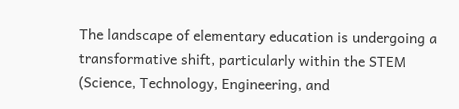The landscape of elementary education is undergoing a transformative shift, particularly within the STEM (Science, Technology, Engineering, and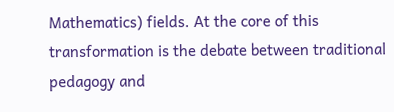Mathematics) fields. At the core of this transformation is the debate between traditional pedagogy and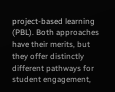project-based learning (PBL). Both approaches have their merits, but they offer distinctly different pathways for student engagement,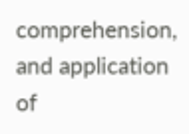comprehension, and application of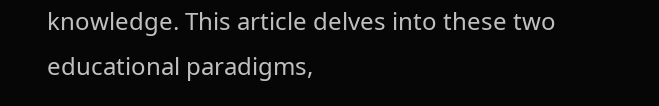knowledge. This article delves into these two educational paradigms,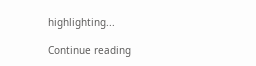highlighting...

Continue reading